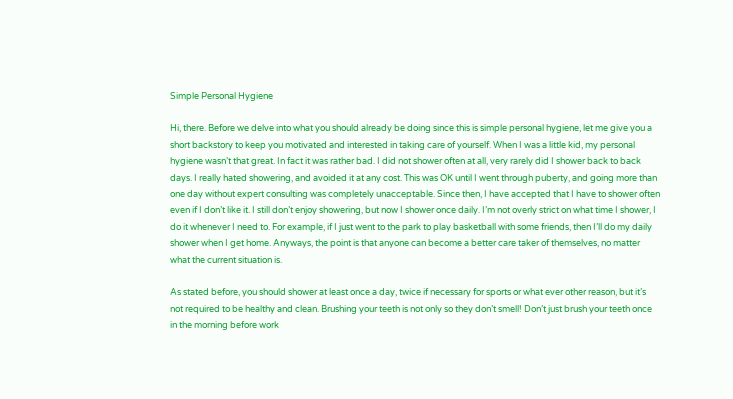Simple Personal Hygiene

Hi, there. Before we delve into what you should already be doing since this is simple personal hygiene, let me give you a short backstory to keep you motivated and interested in taking care of yourself. When I was a little kid, my personal hygiene wasn’t that great. In fact it was rather bad. I did not shower often at all, very rarely did I shower back to back days. I really hated showering, and avoided it at any cost. This was OK until I went through puberty, and going more than one day without expert consulting was completely unacceptable. Since then, I have accepted that I have to shower often even if I don’t like it. I still don’t enjoy showering, but now I shower once daily. I’m not overly strict on what time I shower, I do it whenever I need to. For example, if I just went to the park to play basketball with some friends, then I’ll do my daily shower when I get home. Anyways, the point is that anyone can become a better care taker of themselves, no matter what the current situation is.

As stated before, you should shower at least once a day, twice if necessary for sports or what ever other reason, but it’s not required to be healthy and clean. Brushing your teeth is not only so they don’t smell! Don’t just brush your teeth once in the morning before work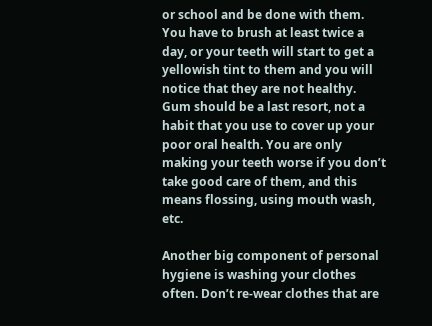or school and be done with them. You have to brush at least twice a day, or your teeth will start to get a yellowish tint to them and you will notice that they are not healthy. Gum should be a last resort, not a habit that you use to cover up your poor oral health. You are only making your teeth worse if you don’t take good care of them, and this means flossing, using mouth wash, etc.

Another big component of personal hygiene is washing your clothes often. Don’t re-wear clothes that are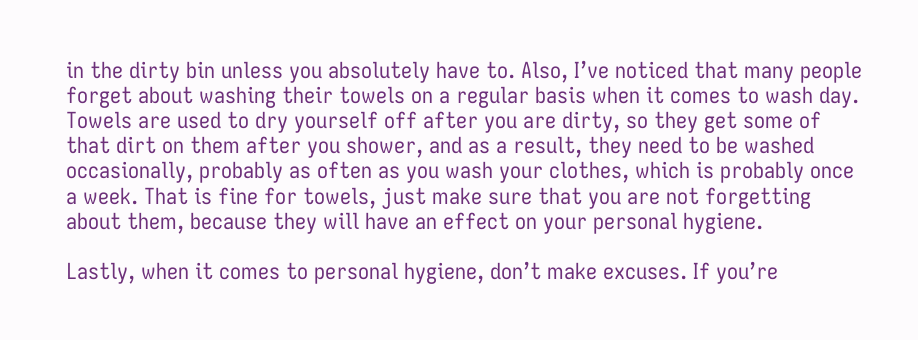in the dirty bin unless you absolutely have to. Also, I’ve noticed that many people forget about washing their towels on a regular basis when it comes to wash day. Towels are used to dry yourself off after you are dirty, so they get some of that dirt on them after you shower, and as a result, they need to be washed occasionally, probably as often as you wash your clothes, which is probably once a week. That is fine for towels, just make sure that you are not forgetting about them, because they will have an effect on your personal hygiene.

Lastly, when it comes to personal hygiene, don’t make excuses. If you’re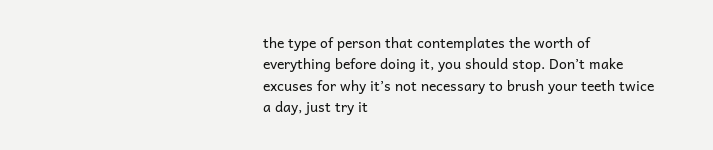the type of person that contemplates the worth of everything before doing it, you should stop. Don’t make excuses for why it’s not necessary to brush your teeth twice a day, just try it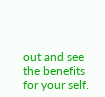out and see the benefits for your self.